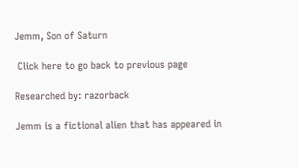Jemm, Son of Saturn

 Click here to go back to previous page

Researched by: razorback

Jemm is a fictional alien that has appeared in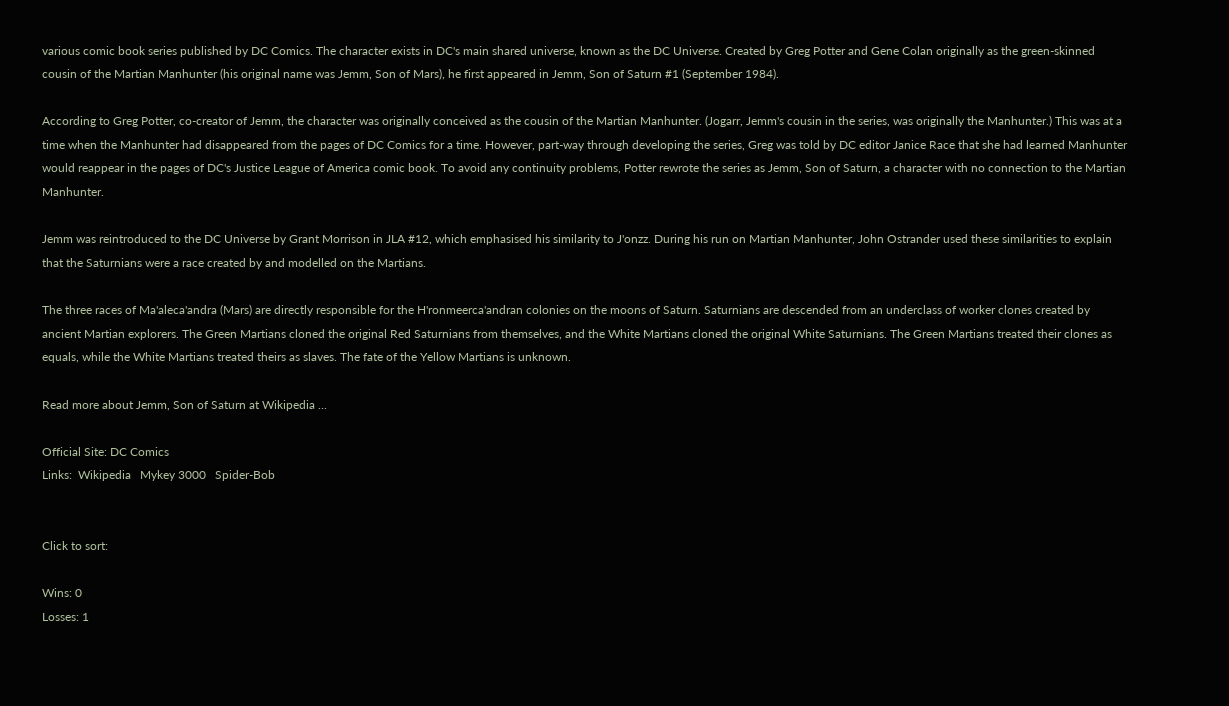various comic book series published by DC Comics. The character exists in DC's main shared universe, known as the DC Universe. Created by Greg Potter and Gene Colan originally as the green-skinned cousin of the Martian Manhunter (his original name was Jemm, Son of Mars), he first appeared in Jemm, Son of Saturn #1 (September 1984).

According to Greg Potter, co-creator of Jemm, the character was originally conceived as the cousin of the Martian Manhunter. (Jogarr, Jemm's cousin in the series, was originally the Manhunter.) This was at a time when the Manhunter had disappeared from the pages of DC Comics for a time. However, part-way through developing the series, Greg was told by DC editor Janice Race that she had learned Manhunter would reappear in the pages of DC's Justice League of America comic book. To avoid any continuity problems, Potter rewrote the series as Jemm, Son of Saturn, a character with no connection to the Martian Manhunter.

Jemm was reintroduced to the DC Universe by Grant Morrison in JLA #12, which emphasised his similarity to J'onzz. During his run on Martian Manhunter, John Ostrander used these similarities to explain that the Saturnians were a race created by and modelled on the Martians.

The three races of Ma'aleca'andra (Mars) are directly responsible for the H'ronmeerca'andran colonies on the moons of Saturn. Saturnians are descended from an underclass of worker clones created by ancient Martian explorers. The Green Martians cloned the original Red Saturnians from themselves, and the White Martians cloned the original White Saturnians. The Green Martians treated their clones as equals, while the White Martians treated theirs as slaves. The fate of the Yellow Martians is unknown.

Read more about Jemm, Son of Saturn at Wikipedia ...

Official Site: DC Comics
Links:  Wikipedia   Mykey 3000   Spider-Bob


Click to sort:

Wins: 0
Losses: 1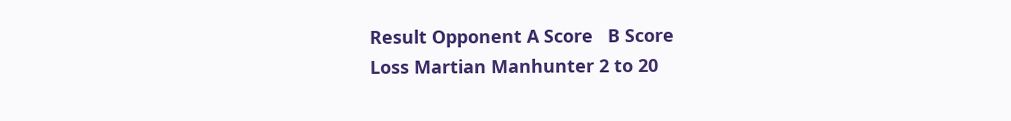Result Opponent A Score   B Score
Loss Martian Manhunter 2 to 20